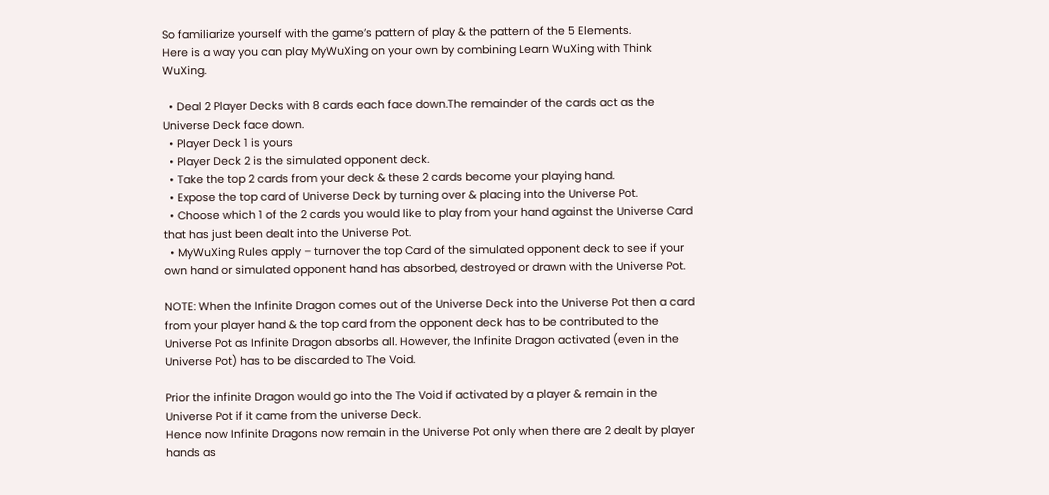So familiarize yourself with the game’s pattern of play & the pattern of the 5 Elements.
Here is a way you can play MyWuXing on your own by combining Learn WuXing with Think WuXing.

  • Deal 2 Player Decks with 8 cards each face down.The remainder of the cards act as the Universe Deck face down.
  • Player Deck 1 is yours
  • Player Deck 2 is the simulated opponent deck.
  • Take the top 2 cards from your deck & these 2 cards become your playing hand.
  • Expose the top card of Universe Deck by turning over & placing into the Universe Pot.
  • Choose which 1 of the 2 cards you would like to play from your hand against the Universe Card that has just been dealt into the Universe Pot.
  • MyWuXing Rules apply – turnover the top Card of the simulated opponent deck to see if your own hand or simulated opponent hand has absorbed, destroyed or drawn with the Universe Pot.

NOTE: When the Infinite Dragon comes out of the Universe Deck into the Universe Pot then a card from your player hand & the top card from the opponent deck has to be contributed to the Universe Pot as Infinite Dragon absorbs all. However, the Infinite Dragon activated (even in the Universe Pot) has to be discarded to The Void.

Prior the infinite Dragon would go into the The Void if activated by a player & remain in the Universe Pot if it came from the universe Deck.
Hence now Infinite Dragons now remain in the Universe Pot only when there are 2 dealt by player hands as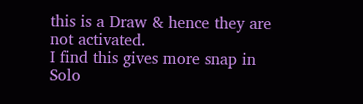this is a Draw & hence they are not activated.
I find this gives more snap in Solo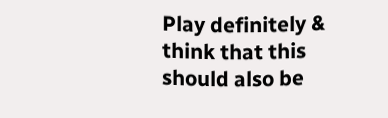Play definitely & think that this should also be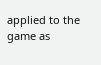applied to the game as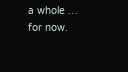a whole … for now.